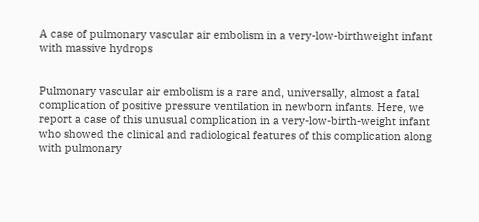A case of pulmonary vascular air embolism in a very-low-birthweight infant with massive hydrops


Pulmonary vascular air embolism is a rare and, universally, almost a fatal complication of positive pressure ventilation in newborn infants. Here, we report a case of this unusual complication in a very-low-birth-weight infant who showed the clinical and radiological features of this complication along with pulmonary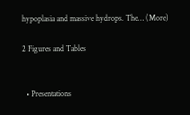hypoplasia and massive hydrops. The… (More)

2 Figures and Tables


  • Presentations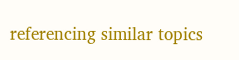referencing similar topics